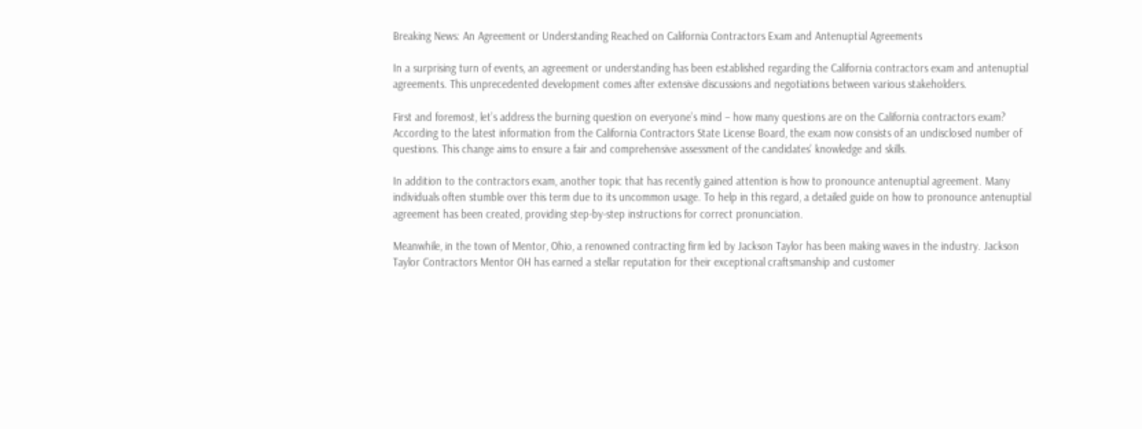Breaking News: An Agreement or Understanding Reached on California Contractors Exam and Antenuptial Agreements

In a surprising turn of events, an agreement or understanding has been established regarding the California contractors exam and antenuptial agreements. This unprecedented development comes after extensive discussions and negotiations between various stakeholders.

First and foremost, let’s address the burning question on everyone’s mind – how many questions are on the California contractors exam? According to the latest information from the California Contractors State License Board, the exam now consists of an undisclosed number of questions. This change aims to ensure a fair and comprehensive assessment of the candidates’ knowledge and skills.

In addition to the contractors exam, another topic that has recently gained attention is how to pronounce antenuptial agreement. Many individuals often stumble over this term due to its uncommon usage. To help in this regard, a detailed guide on how to pronounce antenuptial agreement has been created, providing step-by-step instructions for correct pronunciation.

Meanwhile, in the town of Mentor, Ohio, a renowned contracting firm led by Jackson Taylor has been making waves in the industry. Jackson Taylor Contractors Mentor OH has earned a stellar reputation for their exceptional craftsmanship and customer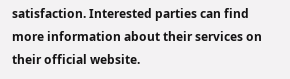satisfaction. Interested parties can find more information about their services on their official website.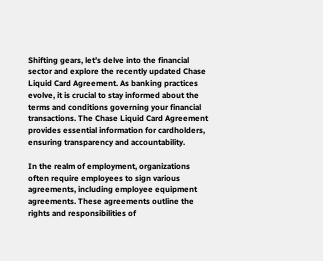Shifting gears, let’s delve into the financial sector and explore the recently updated Chase Liquid Card Agreement. As banking practices evolve, it is crucial to stay informed about the terms and conditions governing your financial transactions. The Chase Liquid Card Agreement provides essential information for cardholders, ensuring transparency and accountability.

In the realm of employment, organizations often require employees to sign various agreements, including employee equipment agreements. These agreements outline the rights and responsibilities of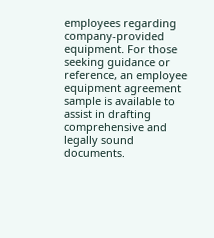employees regarding company-provided equipment. For those seeking guidance or reference, an employee equipment agreement sample is available to assist in drafting comprehensive and legally sound documents.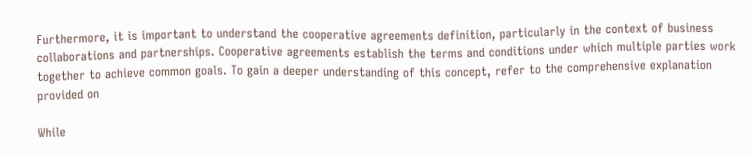Furthermore, it is important to understand the cooperative agreements definition, particularly in the context of business collaborations and partnerships. Cooperative agreements establish the terms and conditions under which multiple parties work together to achieve common goals. To gain a deeper understanding of this concept, refer to the comprehensive explanation provided on

While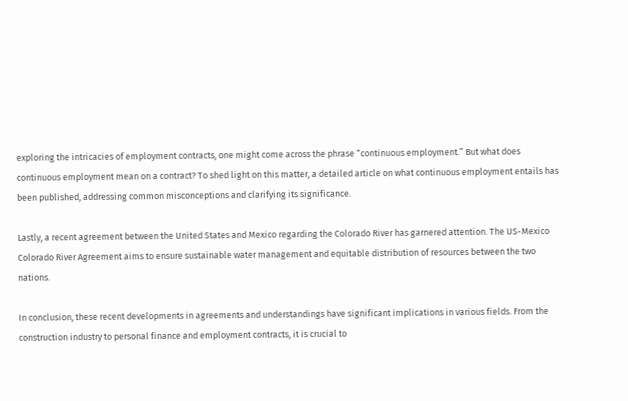exploring the intricacies of employment contracts, one might come across the phrase “continuous employment.” But what does continuous employment mean on a contract? To shed light on this matter, a detailed article on what continuous employment entails has been published, addressing common misconceptions and clarifying its significance.

Lastly, a recent agreement between the United States and Mexico regarding the Colorado River has garnered attention. The US-Mexico Colorado River Agreement aims to ensure sustainable water management and equitable distribution of resources between the two nations.

In conclusion, these recent developments in agreements and understandings have significant implications in various fields. From the construction industry to personal finance and employment contracts, it is crucial to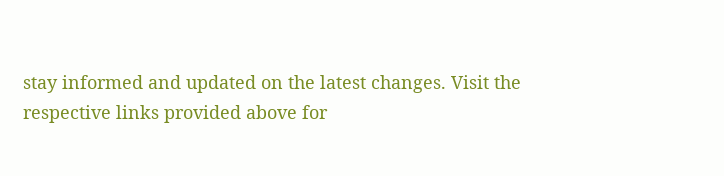stay informed and updated on the latest changes. Visit the respective links provided above for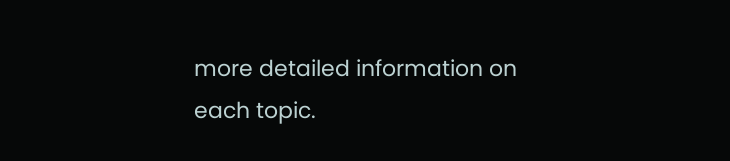more detailed information on each topic.